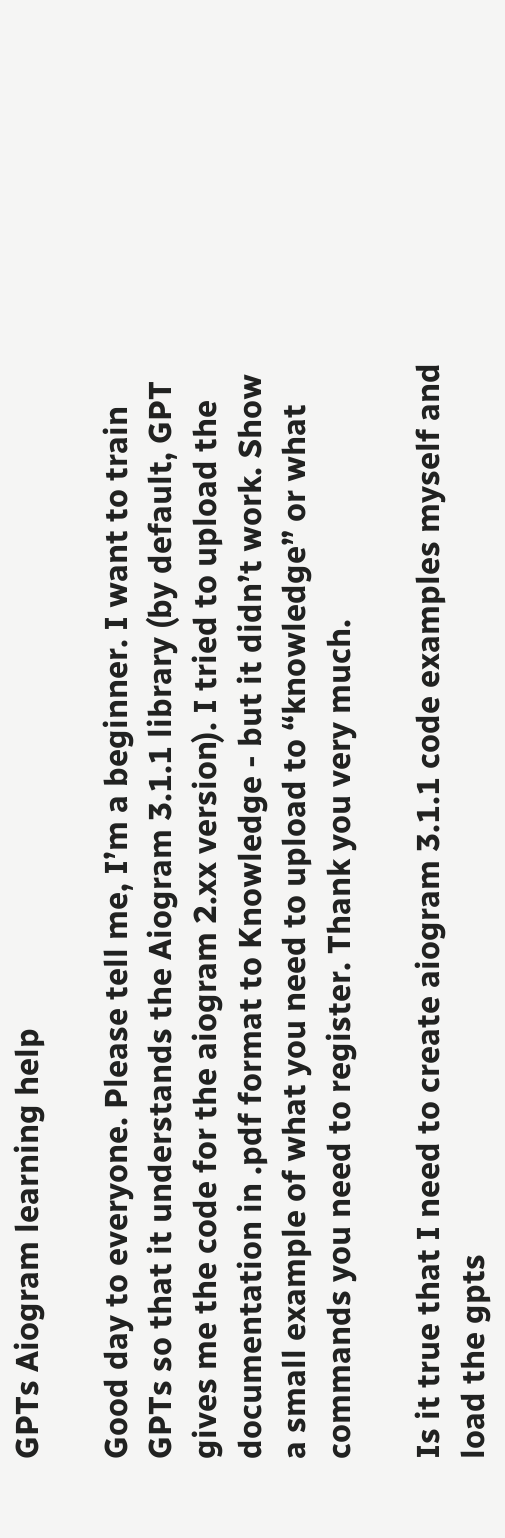GPTs Aiogram learning help

Good day to everyone. Please tell me, I’m a beginner. I want to train GPTs so that it understands the Aiogram 3.1.1 library (by default, GPT gives me the code for the aiogram 2.xx version). I tried to upload the documentation in .pdf format to Knowledge - but it didn’t work. Show a small example of what you need to upload to “knowledge” or what commands you need to register. Thank you very much.

Is it true that I need to create aiogram 3.1.1 code examples myself and load the gpts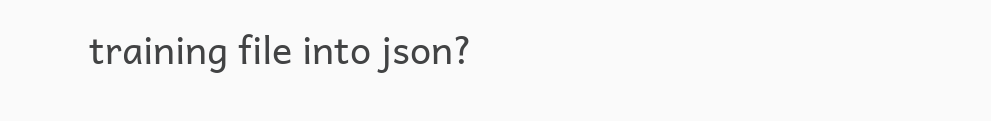training file into json?